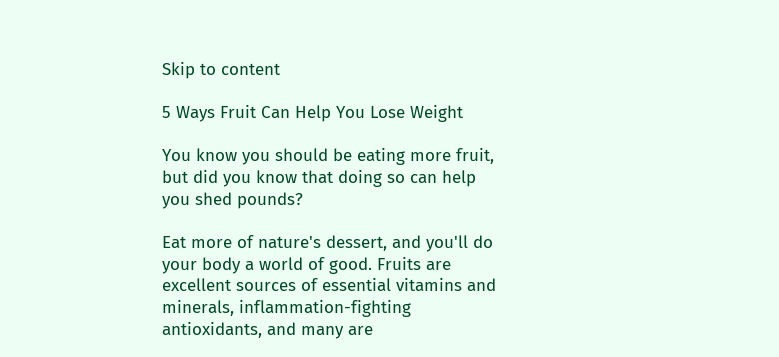Skip to content

5 Ways Fruit Can Help You Lose Weight

You know you should be eating more fruit, but did you know that doing so can help you shed pounds?

Eat more of nature's dessert, and you'll do your body a world of good. Fruits are excellent sources of essential vitamins and minerals, inflammation-fighting antioxidants, and many are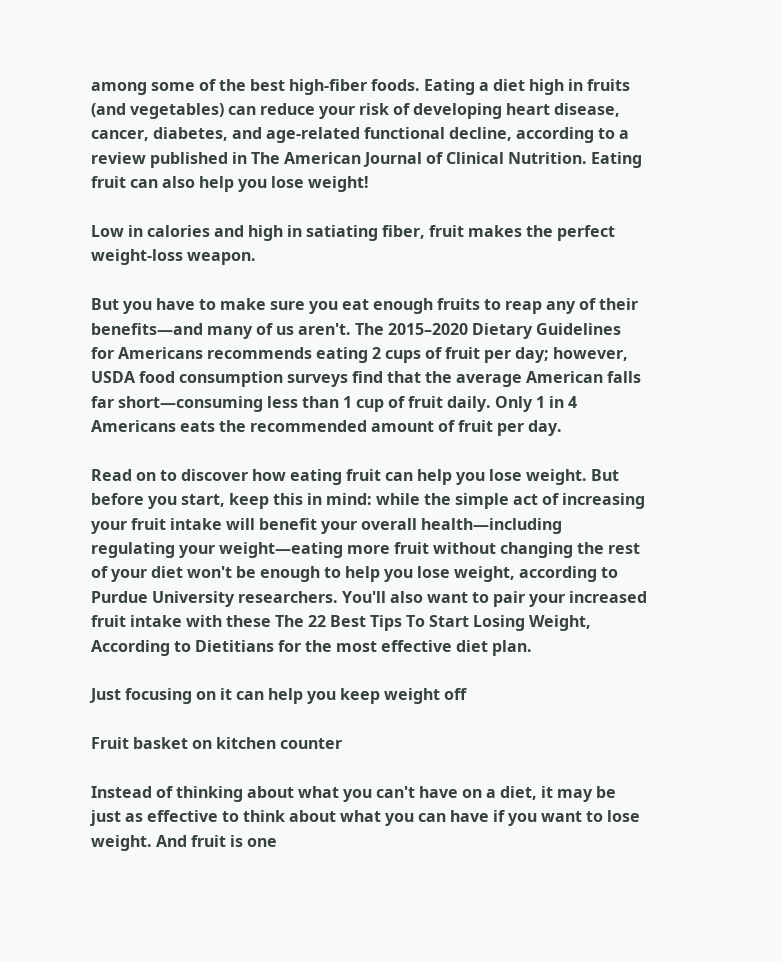among some of the best high-fiber foods. Eating a diet high in fruits (and vegetables) can reduce your risk of developing heart disease, cancer, diabetes, and age-related functional decline, according to a review published in The American Journal of Clinical Nutrition. Eating fruit can also help you lose weight!

Low in calories and high in satiating fiber, fruit makes the perfect weight-loss weapon.

But you have to make sure you eat enough fruits to reap any of their benefits—and many of us aren't. The 2015–2020 Dietary Guidelines for Americans recommends eating 2 cups of fruit per day; however, USDA food consumption surveys find that the average American falls far short—consuming less than 1 cup of fruit daily. Only 1 in 4 Americans eats the recommended amount of fruit per day.

Read on to discover how eating fruit can help you lose weight. But before you start, keep this in mind: while the simple act of increasing your fruit intake will benefit your overall health—including regulating your weight—eating more fruit without changing the rest of your diet won't be enough to help you lose weight, according to Purdue University researchers. You'll also want to pair your increased fruit intake with these The 22 Best Tips To Start Losing Weight, According to Dietitians for the most effective diet plan.

Just focusing on it can help you keep weight off

Fruit basket on kitchen counter

Instead of thinking about what you can't have on a diet, it may be just as effective to think about what you can have if you want to lose weight. And fruit is one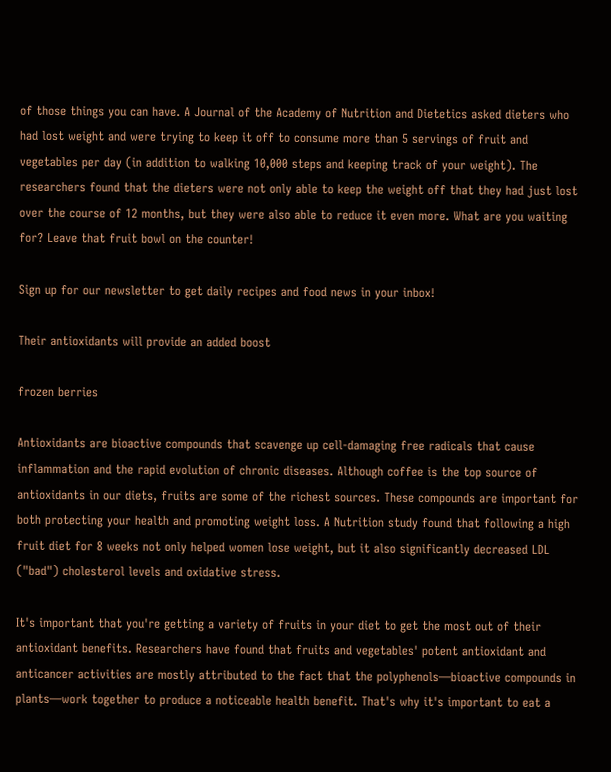of those things you can have. A Journal of the Academy of Nutrition and Dietetics asked dieters who had lost weight and were trying to keep it off to consume more than 5 servings of fruit and vegetables per day (in addition to walking 10,000 steps and keeping track of your weight). The researchers found that the dieters were not only able to keep the weight off that they had just lost over the course of 12 months, but they were also able to reduce it even more. What are you waiting for? Leave that fruit bowl on the counter!

Sign up for our newsletter to get daily recipes and food news in your inbox!

Their antioxidants will provide an added boost

frozen berries

Antioxidants are bioactive compounds that scavenge up cell-damaging free radicals that cause inflammation and the rapid evolution of chronic diseases. Although coffee is the top source of antioxidants in our diets, fruits are some of the richest sources. These compounds are important for both protecting your health and promoting weight loss. A Nutrition study found that following a high fruit diet for 8 weeks not only helped women lose weight, but it also significantly decreased LDL ("bad") cholesterol levels and oxidative stress.

It's important that you're getting a variety of fruits in your diet to get the most out of their antioxidant benefits. Researchers have found that fruits and vegetables' potent antioxidant and anticancer activities are mostly attributed to the fact that the polyphenols—bioactive compounds in plants—work together to produce a noticeable health benefit. That's why it's important to eat a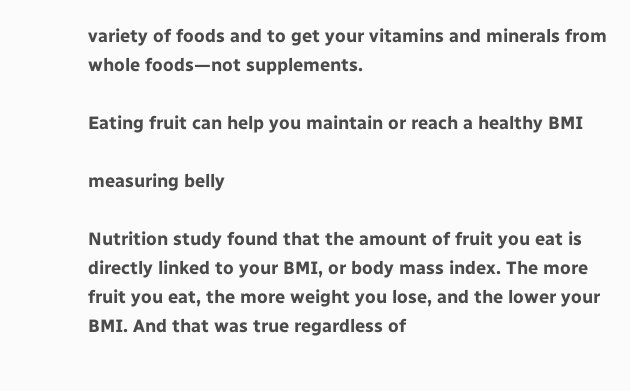variety of foods and to get your vitamins and minerals from whole foods—not supplements.

Eating fruit can help you maintain or reach a healthy BMI

measuring belly

Nutrition study found that the amount of fruit you eat is directly linked to your BMI, or body mass index. The more fruit you eat, the more weight you lose, and the lower your BMI. And that was true regardless of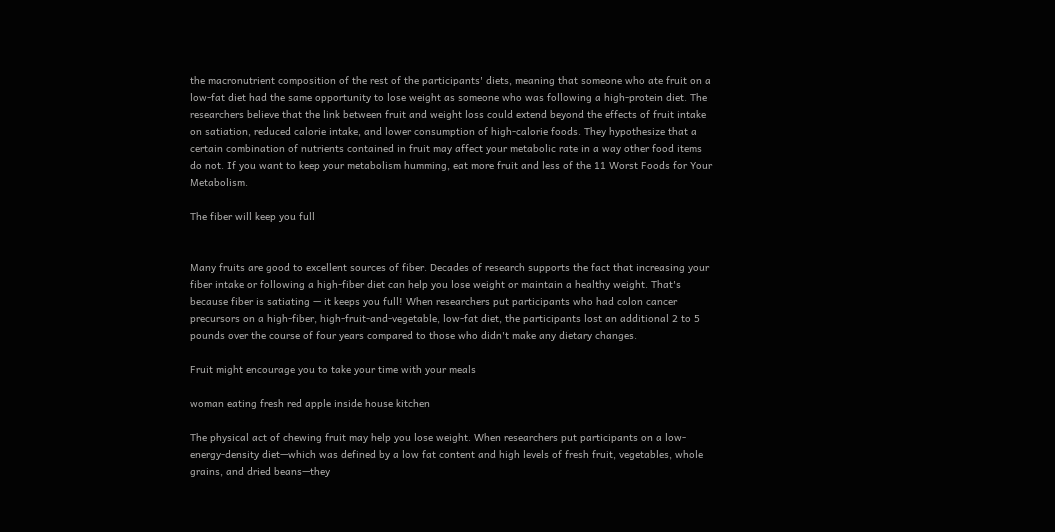the macronutrient composition of the rest of the participants' diets, meaning that someone who ate fruit on a low-fat diet had the same opportunity to lose weight as someone who was following a high-protein diet. The researchers believe that the link between fruit and weight loss could extend beyond the effects of fruit intake on satiation, reduced calorie intake, and lower consumption of high-calorie foods. They hypothesize that a certain combination of nutrients contained in fruit may affect your metabolic rate in a way other food items do not. If you want to keep your metabolism humming, eat more fruit and less of the 11 Worst Foods for Your Metabolism.

The fiber will keep you full


Many fruits are good to excellent sources of fiber. Decades of research supports the fact that increasing your fiber intake or following a high-fiber diet can help you lose weight or maintain a healthy weight. That's because fiber is satiating — it keeps you full! When researchers put participants who had colon cancer precursors on a high-fiber, high-fruit-and-vegetable, low-fat diet, the participants lost an additional 2 to 5 pounds over the course of four years compared to those who didn't make any dietary changes.

Fruit might encourage you to take your time with your meals

woman eating fresh red apple inside house kitchen

The physical act of chewing fruit may help you lose weight. When researchers put participants on a low-energy-density diet—which was defined by a low fat content and high levels of fresh fruit, vegetables, whole grains, and dried beans—they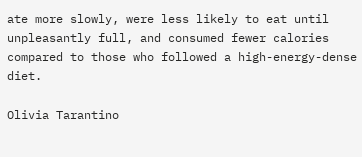ate more slowly, were less likely to eat until unpleasantly full, and consumed fewer calories compared to those who followed a high-energy-dense diet.

Olivia Tarantino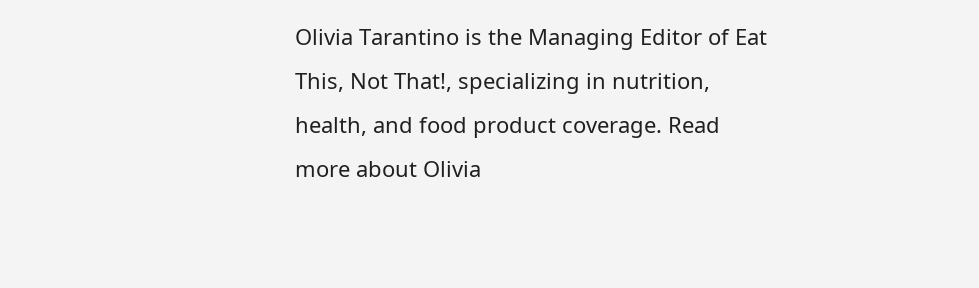Olivia Tarantino is the Managing Editor of Eat This, Not That!, specializing in nutrition, health, and food product coverage. Read more about Olivia